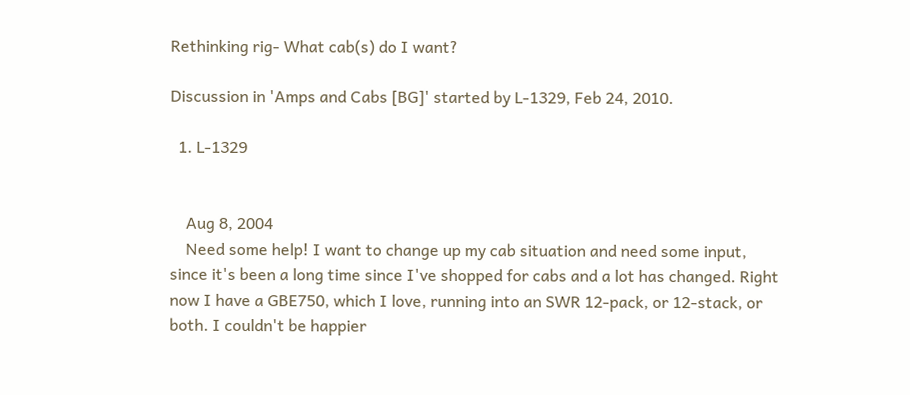Rethinking rig- What cab(s) do I want?

Discussion in 'Amps and Cabs [BG]' started by L-1329, Feb 24, 2010.

  1. L-1329


    Aug 8, 2004
    Need some help! I want to change up my cab situation and need some input, since it's been a long time since I've shopped for cabs and a lot has changed. Right now I have a GBE750, which I love, running into an SWR 12-pack, or 12-stack, or both. I couldn't be happier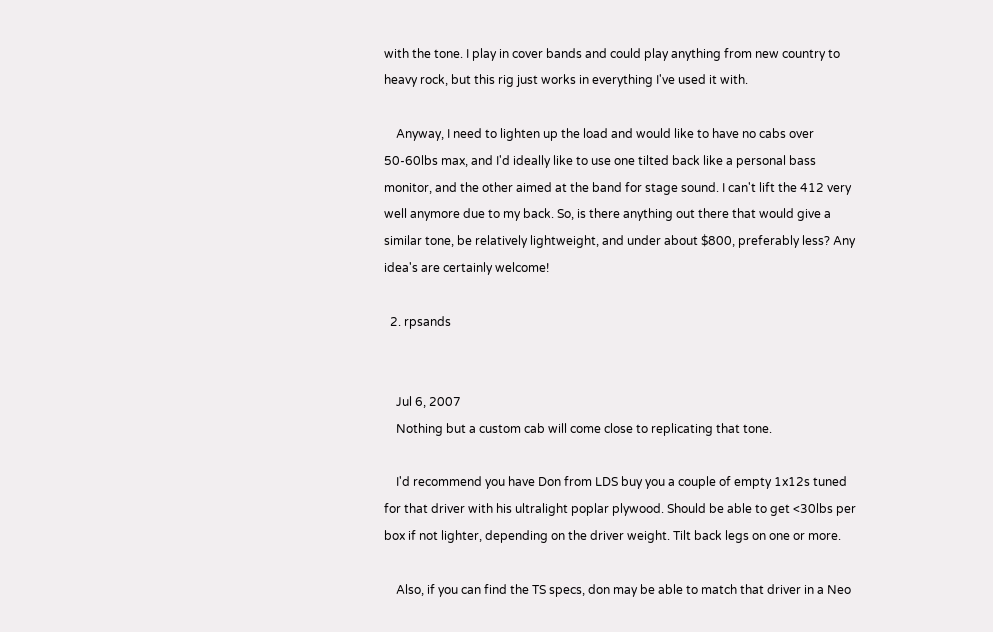with the tone. I play in cover bands and could play anything from new country to heavy rock, but this rig just works in everything I've used it with.

    Anyway, I need to lighten up the load and would like to have no cabs over 50-60lbs max, and I'd ideally like to use one tilted back like a personal bass monitor, and the other aimed at the band for stage sound. I can't lift the 412 very well anymore due to my back. So, is there anything out there that would give a similar tone, be relatively lightweight, and under about $800, preferably less? Any idea's are certainly welcome!

  2. rpsands


    Jul 6, 2007
    Nothing but a custom cab will come close to replicating that tone.

    I'd recommend you have Don from LDS buy you a couple of empty 1x12s tuned for that driver with his ultralight poplar plywood. Should be able to get <30lbs per box if not lighter, depending on the driver weight. Tilt back legs on one or more.

    Also, if you can find the TS specs, don may be able to match that driver in a Neo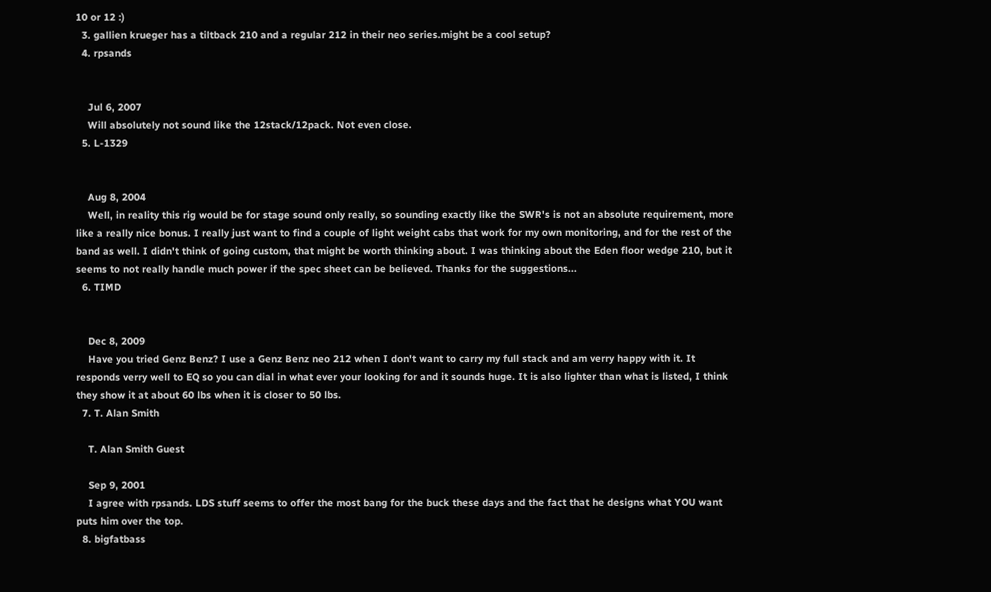10 or 12 :)
  3. gallien krueger has a tiltback 210 and a regular 212 in their neo series.might be a cool setup?
  4. rpsands


    Jul 6, 2007
    Will absolutely not sound like the 12stack/12pack. Not even close.
  5. L-1329


    Aug 8, 2004
    Well, in reality this rig would be for stage sound only really, so sounding exactly like the SWR's is not an absolute requirement, more like a really nice bonus. I really just want to find a couple of light weight cabs that work for my own monitoring, and for the rest of the band as well. I didn't think of going custom, that might be worth thinking about. I was thinking about the Eden floor wedge 210, but it seems to not really handle much power if the spec sheet can be believed. Thanks for the suggestions...
  6. TIMD


    Dec 8, 2009
    Have you tried Genz Benz? I use a Genz Benz neo 212 when I don't want to carry my full stack and am verry happy with it. It responds verry well to EQ so you can dial in what ever your looking for and it sounds huge. It is also lighter than what is listed, I think they show it at about 60 lbs when it is closer to 50 lbs.
  7. T. Alan Smith

    T. Alan Smith Guest

    Sep 9, 2001
    I agree with rpsands. LDS stuff seems to offer the most bang for the buck these days and the fact that he designs what YOU want puts him over the top.
  8. bigfatbass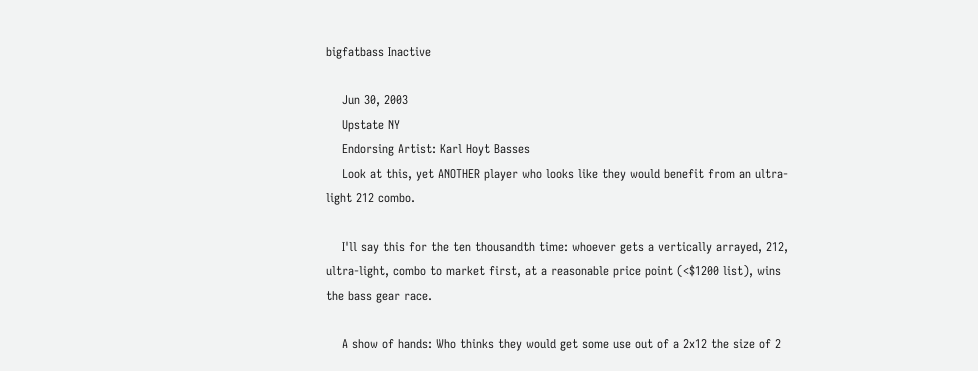bigfatbass Inactive

    Jun 30, 2003
    Upstate NY
    Endorsing Artist: Karl Hoyt Basses
    Look at this, yet ANOTHER player who looks like they would benefit from an ultra-light 212 combo.

    I'll say this for the ten thousandth time: whoever gets a vertically arrayed, 212, ultra-light, combo to market first, at a reasonable price point (<$1200 list), wins the bass gear race.

    A show of hands: Who thinks they would get some use out of a 2x12 the size of 2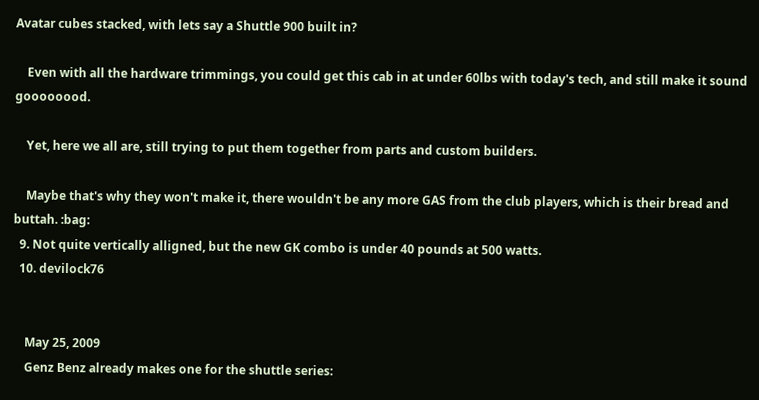Avatar cubes stacked, with lets say a Shuttle 900 built in?

    Even with all the hardware trimmings, you could get this cab in at under 60lbs with today's tech, and still make it sound goooooood.

    Yet, here we all are, still trying to put them together from parts and custom builders.

    Maybe that's why they won't make it, there wouldn't be any more GAS from the club players, which is their bread and buttah. :bag:
  9. Not quite vertically alligned, but the new GK combo is under 40 pounds at 500 watts.
  10. devilock76


    May 25, 2009
    Genz Benz already makes one for the shuttle series: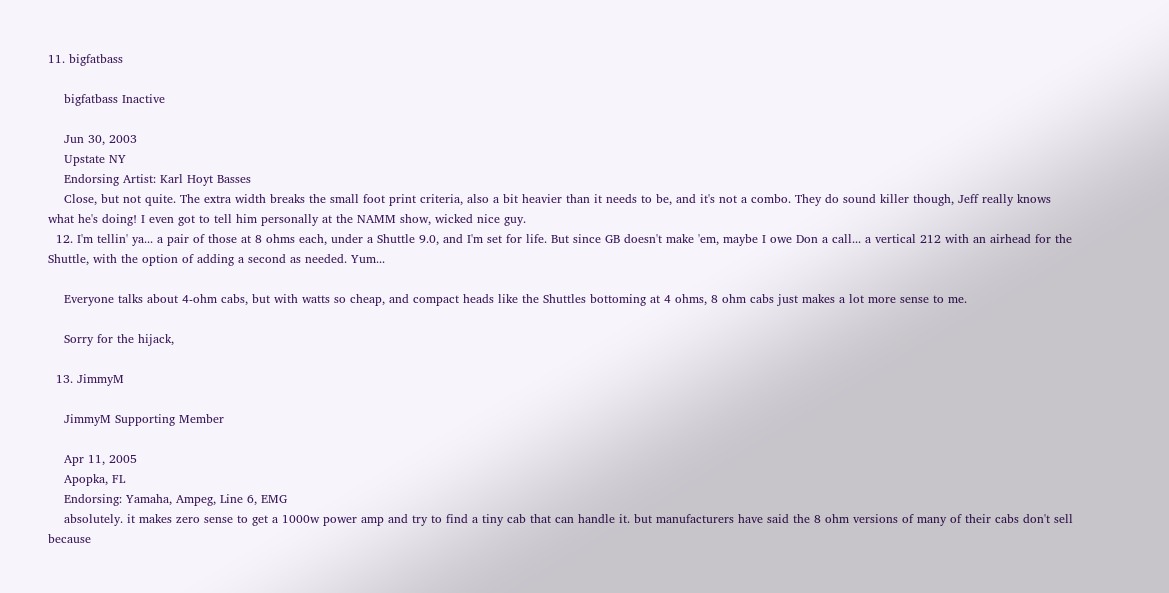11. bigfatbass

    bigfatbass Inactive

    Jun 30, 2003
    Upstate NY
    Endorsing Artist: Karl Hoyt Basses
    Close, but not quite. The extra width breaks the small foot print criteria, also a bit heavier than it needs to be, and it's not a combo. They do sound killer though, Jeff really knows what he's doing! I even got to tell him personally at the NAMM show, wicked nice guy.
  12. I'm tellin' ya... a pair of those at 8 ohms each, under a Shuttle 9.0, and I'm set for life. But since GB doesn't make 'em, maybe I owe Don a call... a vertical 212 with an airhead for the Shuttle, with the option of adding a second as needed. Yum...

    Everyone talks about 4-ohm cabs, but with watts so cheap, and compact heads like the Shuttles bottoming at 4 ohms, 8 ohm cabs just makes a lot more sense to me.

    Sorry for the hijack,

  13. JimmyM

    JimmyM Supporting Member

    Apr 11, 2005
    Apopka, FL
    Endorsing: Yamaha, Ampeg, Line 6, EMG
    absolutely. it makes zero sense to get a 1000w power amp and try to find a tiny cab that can handle it. but manufacturers have said the 8 ohm versions of many of their cabs don't sell because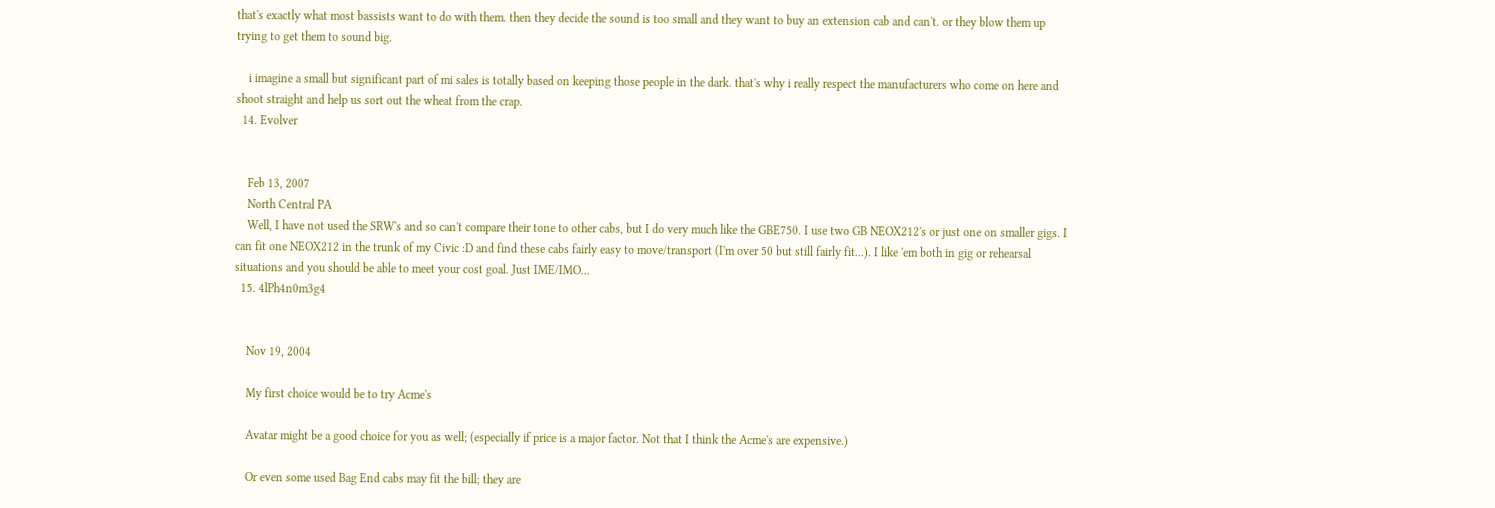that's exactly what most bassists want to do with them. then they decide the sound is too small and they want to buy an extension cab and can't. or they blow them up trying to get them to sound big.

    i imagine a small but significant part of mi sales is totally based on keeping those people in the dark. that's why i really respect the manufacturers who come on here and shoot straight and help us sort out the wheat from the crap.
  14. Evolver


    Feb 13, 2007
    North Central PA
    Well, I have not used the SRW's and so can't compare their tone to other cabs, but I do very much like the GBE750. I use two GB NEOX212's or just one on smaller gigs. I can fit one NEOX212 in the trunk of my Civic :D and find these cabs fairly easy to move/transport (I'm over 50 but still fairly fit...). I like 'em both in gig or rehearsal situations and you should be able to meet your cost goal. Just IME/IMO...
  15. 4lPh4n0m3g4


    Nov 19, 2004

    My first choice would be to try Acme's

    Avatar might be a good choice for you as well; (especially if price is a major factor. Not that I think the Acme's are expensive.)

    Or even some used Bag End cabs may fit the bill; they are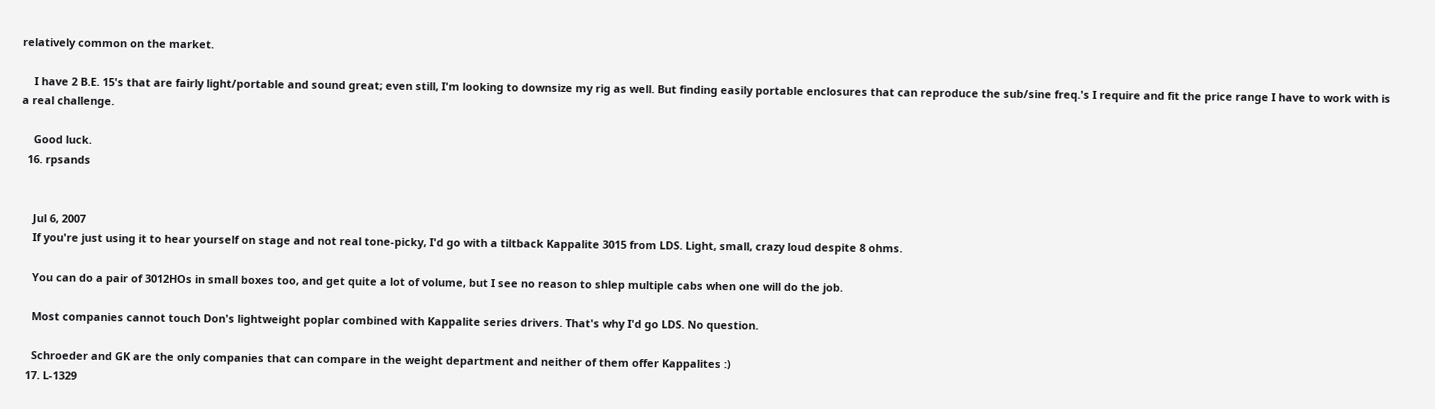relatively common on the market.

    I have 2 B.E. 15's that are fairly light/portable and sound great; even still, I'm looking to downsize my rig as well. But finding easily portable enclosures that can reproduce the sub/sine freq.'s I require and fit the price range I have to work with is a real challenge.

    Good luck.
  16. rpsands


    Jul 6, 2007
    If you're just using it to hear yourself on stage and not real tone-picky, I'd go with a tiltback Kappalite 3015 from LDS. Light, small, crazy loud despite 8 ohms.

    You can do a pair of 3012HOs in small boxes too, and get quite a lot of volume, but I see no reason to shlep multiple cabs when one will do the job.

    Most companies cannot touch Don's lightweight poplar combined with Kappalite series drivers. That's why I'd go LDS. No question.

    Schroeder and GK are the only companies that can compare in the weight department and neither of them offer Kappalites :)
  17. L-1329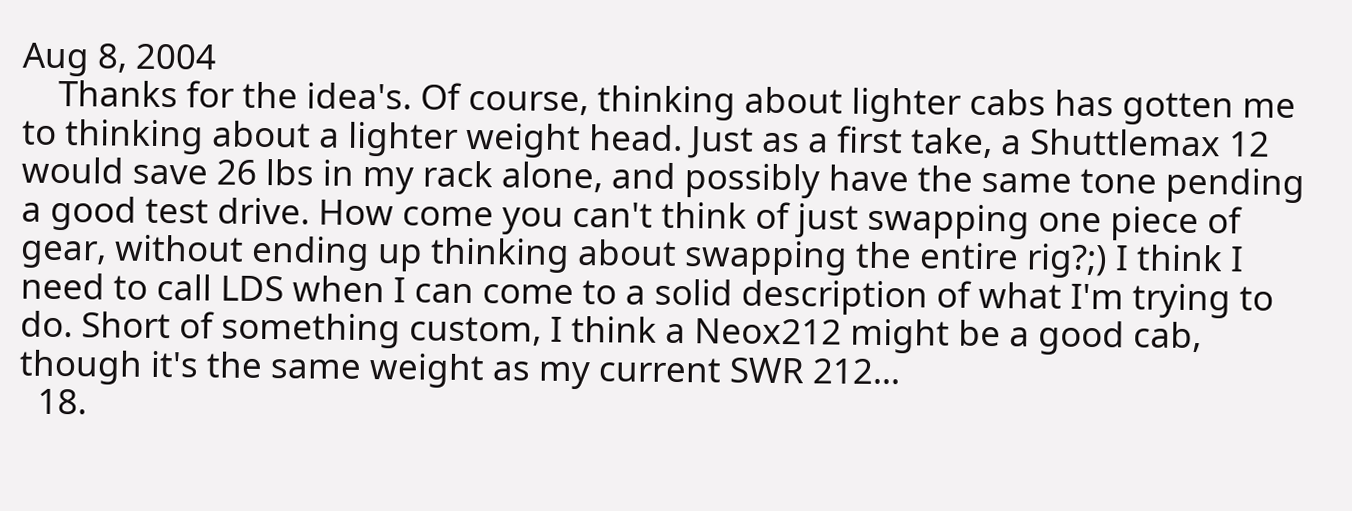Aug 8, 2004
    Thanks for the idea's. Of course, thinking about lighter cabs has gotten me to thinking about a lighter weight head. Just as a first take, a Shuttlemax 12 would save 26 lbs in my rack alone, and possibly have the same tone pending a good test drive. How come you can't think of just swapping one piece of gear, without ending up thinking about swapping the entire rig?;) I think I need to call LDS when I can come to a solid description of what I'm trying to do. Short of something custom, I think a Neox212 might be a good cab, though it's the same weight as my current SWR 212...
  18.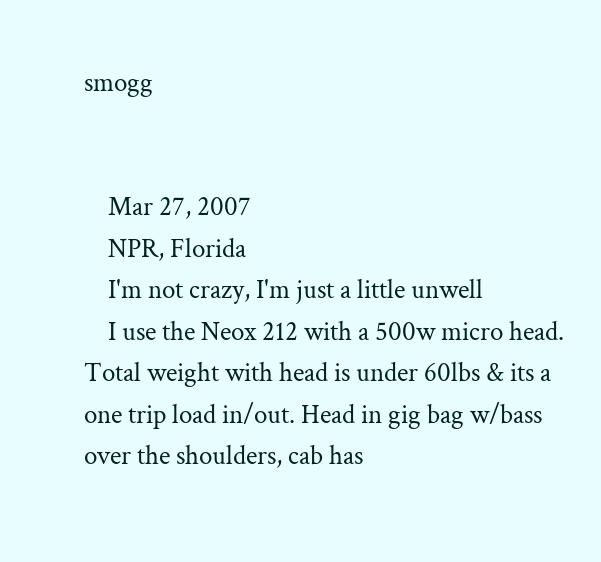smogg


    Mar 27, 2007
    NPR, Florida
    I'm not crazy, I'm just a little unwell
    I use the Neox 212 with a 500w micro head. Total weight with head is under 60lbs & its a one trip load in/out. Head in gig bag w/bass over the shoulders, cab has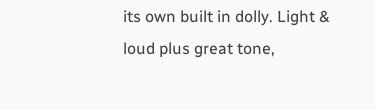its own built in dolly. Light & loud plus great tone,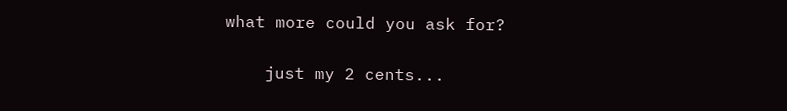what more could you ask for?

    just my 2 cents...